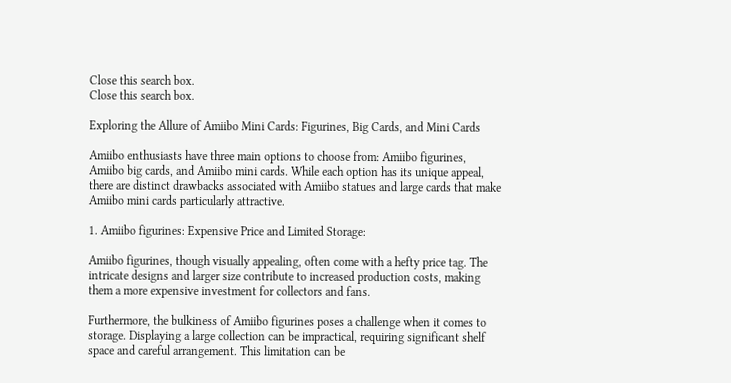Close this search box.
Close this search box.

Exploring the Allure of Amiibo Mini Cards: Figurines, Big Cards, and Mini Cards

Amiibo enthusiasts have three main options to choose from: Amiibo figurines, Amiibo big cards, and Amiibo mini cards. While each option has its unique appeal, there are distinct drawbacks associated with Amiibo statues and large cards that make Amiibo mini cards particularly attractive.

1. Amiibo figurines: Expensive Price and Limited Storage:

Amiibo figurines, though visually appealing, often come with a hefty price tag. The intricate designs and larger size contribute to increased production costs, making them a more expensive investment for collectors and fans.

Furthermore, the bulkiness of Amiibo figurines poses a challenge when it comes to storage. Displaying a large collection can be impractical, requiring significant shelf space and careful arrangement. This limitation can be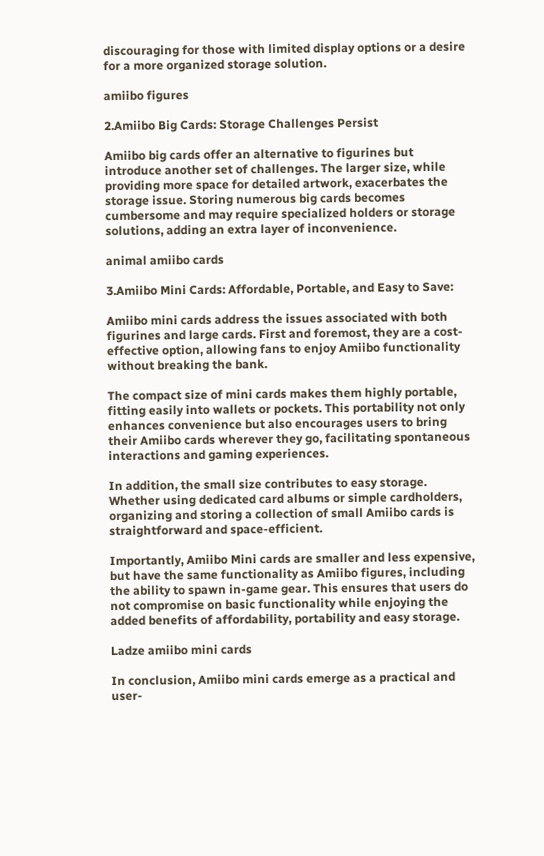discouraging for those with limited display options or a desire for a more organized storage solution.

amiibo figures

2.Amiibo Big Cards: Storage Challenges Persist

Amiibo big cards offer an alternative to figurines but introduce another set of challenges. The larger size, while providing more space for detailed artwork, exacerbates the storage issue. Storing numerous big cards becomes cumbersome and may require specialized holders or storage solutions, adding an extra layer of inconvenience.

animal amiibo cards

3.Amiibo Mini Cards: Affordable, Portable, and Easy to Save:

Amiibo mini cards address the issues associated with both figurines and large cards. First and foremost, they are a cost-effective option, allowing fans to enjoy Amiibo functionality without breaking the bank.

The compact size of mini cards makes them highly portable, fitting easily into wallets or pockets. This portability not only enhances convenience but also encourages users to bring their Amiibo cards wherever they go, facilitating spontaneous interactions and gaming experiences.

In addition, the small size contributes to easy storage. Whether using dedicated card albums or simple cardholders, organizing and storing a collection of small Amiibo cards is straightforward and space-efficient.

Importantly, Amiibo Mini cards are smaller and less expensive, but have the same functionality as Amiibo figures, including the ability to spawn in-game gear. This ensures that users do not compromise on basic functionality while enjoying the added benefits of affordability, portability and easy storage.

Ladze amiibo mini cards

In conclusion, Amiibo mini cards emerge as a practical and user-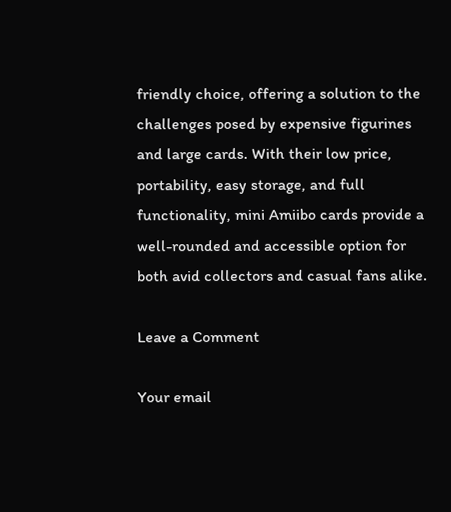friendly choice, offering a solution to the challenges posed by expensive figurines and large cards. With their low price, portability, easy storage, and full functionality, mini Amiibo cards provide a well-rounded and accessible option for both avid collectors and casual fans alike.

Leave a Comment

Your email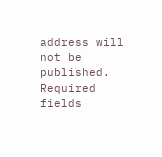address will not be published. Required fields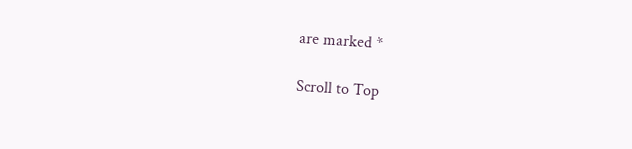are marked *

Scroll to Top